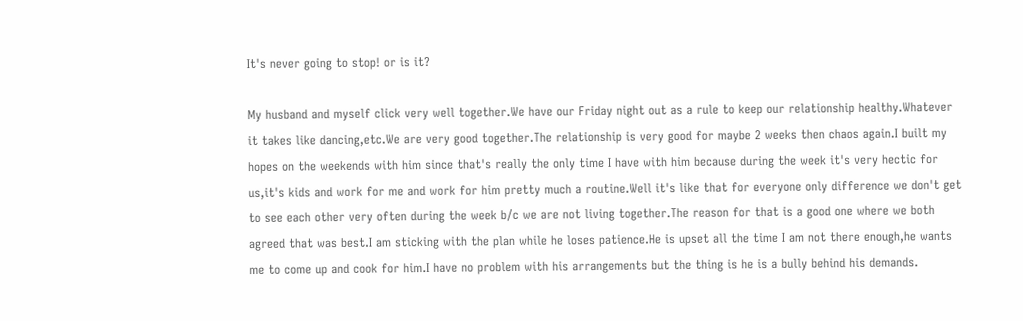It's never going to stop! or is it?

My husband and myself click very well together.We have our Friday night out as a rule to keep our relationship healthy.Whatever it takes like dancing,etc.We are very good together.The relationship is very good for maybe 2 weeks then chaos again.I built my hopes on the weekends with him since that's really the only time I have with him because during the week it's very hectic for us,it's kids and work for me and work for him pretty much a routine.Well it's like that for everyone only difference we don't get to see each other very often during the week b/c we are not living together.The reason for that is a good one where we both agreed that was best.I am sticking with the plan while he loses patience.He is upset all the time I am not there enough,he wants me to come up and cook for him.I have no problem with his arrangements but the thing is he is a bully behind his demands.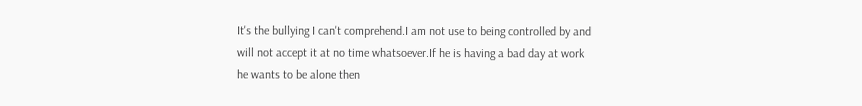It's the bullying I can't comprehend.I am not use to being controlled by and will not accept it at no time whatsoever.If he is having a bad day at work he wants to be alone then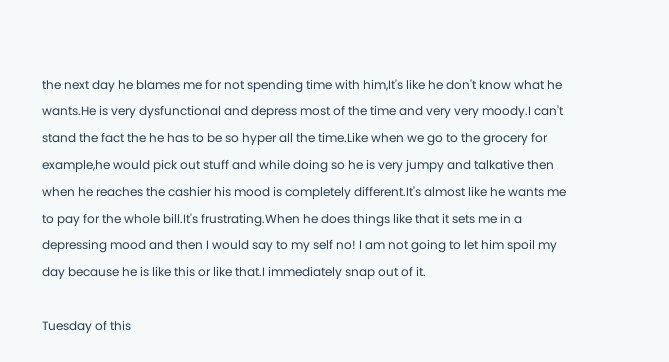the next day he blames me for not spending time with him,It's like he don't know what he wants.He is very dysfunctional and depress most of the time and very very moody.I can't stand the fact the he has to be so hyper all the time.Like when we go to the grocery for example,he would pick out stuff and while doing so he is very jumpy and talkative then when he reaches the cashier his mood is completely different.It's almost like he wants me to pay for the whole bill.It's frustrating.When he does things like that it sets me in a depressing mood and then I would say to my self no! I am not going to let him spoil my day because he is like this or like that.I immediately snap out of it.

Tuesday of this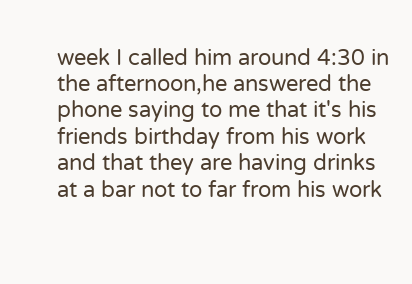week I called him around 4:30 in the afternoon,he answered the phone saying to me that it's his friends birthday from his work and that they are having drinks at a bar not to far from his work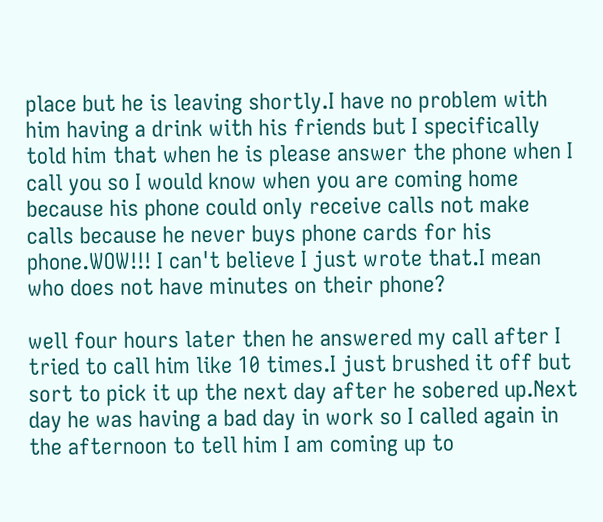place but he is leaving shortly.I have no problem with him having a drink with his friends but I specifically told him that when he is please answer the phone when I call you so I would know when you are coming home because his phone could only receive calls not make calls because he never buys phone cards for his phone.WOW!!! I can't believe I just wrote that.I mean who does not have minutes on their phone?

well four hours later then he answered my call after I tried to call him like 10 times.I just brushed it off but sort to pick it up the next day after he sobered up.Next day he was having a bad day in work so I called again in the afternoon to tell him I am coming up to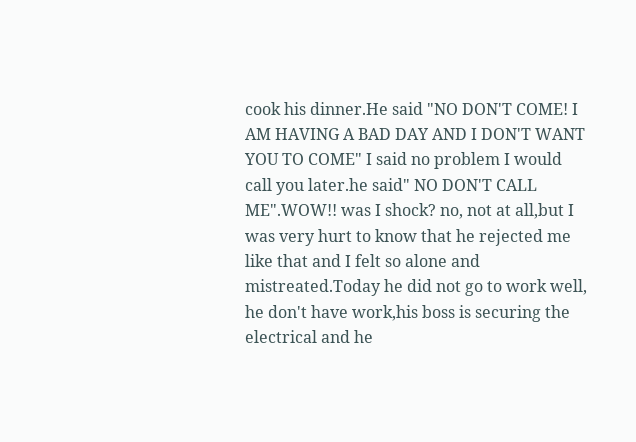cook his dinner.He said "NO DON'T COME! I AM HAVING A BAD DAY AND I DON'T WANT YOU TO COME" I said no problem I would call you later.he said" NO DON'T CALL ME".WOW!! was I shock? no, not at all,but I was very hurt to know that he rejected me like that and I felt so alone and mistreated.Today he did not go to work well, he don't have work,his boss is securing the electrical and he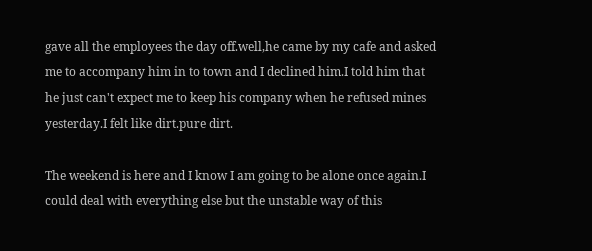gave all the employees the day off.well,he came by my cafe and asked me to accompany him in to town and I declined him.I told him that he just can't expect me to keep his company when he refused mines yesterday.I felt like dirt.pure dirt.

The weekend is here and I know I am going to be alone once again.I could deal with everything else but the unstable way of this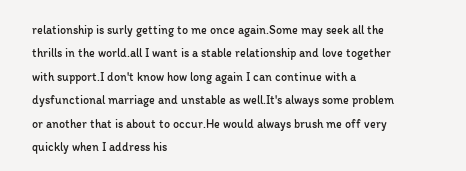relationship is surly getting to me once again.Some may seek all the thrills in the world.all I want is a stable relationship and love together with support.I don't know how long again I can continue with a dysfunctional marriage and unstable as well.It's always some problem or another that is about to occur.He would always brush me off very quickly when I address his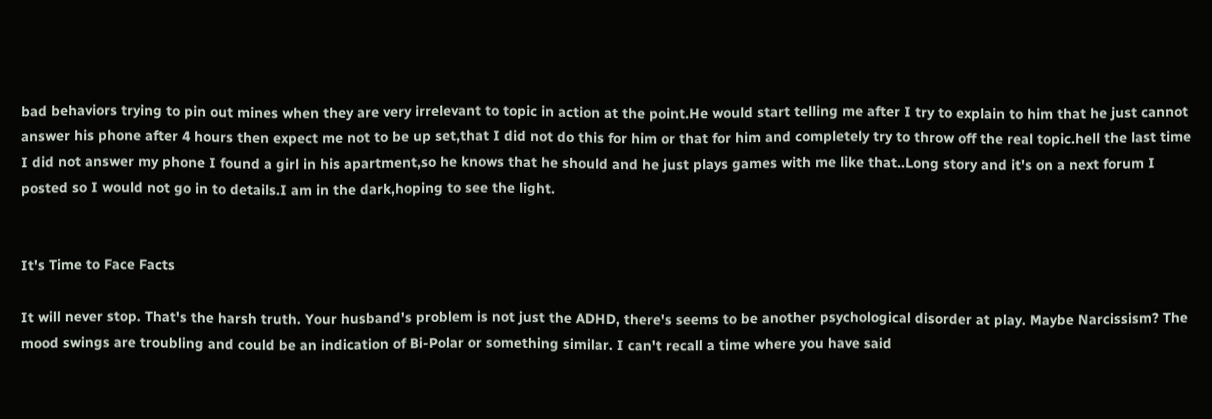bad behaviors trying to pin out mines when they are very irrelevant to topic in action at the point.He would start telling me after I try to explain to him that he just cannot answer his phone after 4 hours then expect me not to be up set,that I did not do this for him or that for him and completely try to throw off the real topic.hell the last time I did not answer my phone I found a girl in his apartment,so he knows that he should and he just plays games with me like that..Long story and it's on a next forum I posted so I would not go in to details.I am in the dark,hoping to see the light.


It's Time to Face Facts

It will never stop. That's the harsh truth. Your husband's problem is not just the ADHD, there's seems to be another psychological disorder at play. Maybe Narcissism? The mood swings are troubling and could be an indication of Bi-Polar or something similar. I can't recall a time where you have said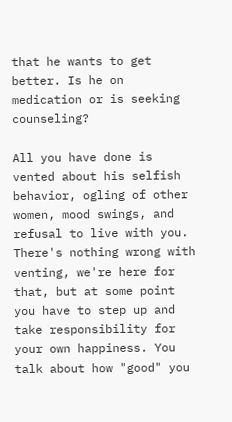that he wants to get better. Is he on medication or is seeking counseling?

All you have done is vented about his selfish behavior, ogling of other women, mood swings, and refusal to live with you. There's nothing wrong with venting, we're here for that, but at some point you have to step up and take responsibility for your own happiness. You talk about how "good" you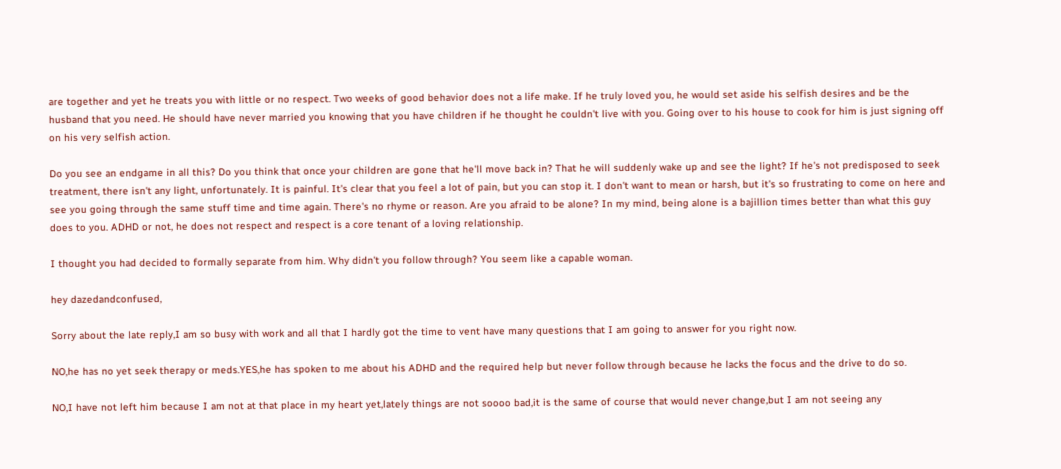are together and yet he treats you with little or no respect. Two weeks of good behavior does not a life make. If he truly loved you, he would set aside his selfish desires and be the husband that you need. He should have never married you knowing that you have children if he thought he couldn't live with you. Going over to his house to cook for him is just signing off on his very selfish action.

Do you see an endgame in all this? Do you think that once your children are gone that he'll move back in? That he will suddenly wake up and see the light? If he's not predisposed to seek treatment, there isn't any light, unfortunately. It is painful. It's clear that you feel a lot of pain, but you can stop it. I don't want to mean or harsh, but it's so frustrating to come on here and see you going through the same stuff time and time again. There's no rhyme or reason. Are you afraid to be alone? In my mind, being alone is a bajillion times better than what this guy does to you. ADHD or not, he does not respect and respect is a core tenant of a loving relationship.

I thought you had decided to formally separate from him. Why didn't you follow through? You seem like a capable woman.

hey dazedandconfused,

Sorry about the late reply,I am so busy with work and all that I hardly got the time to vent have many questions that I am going to answer for you right now.

NO,he has no yet seek therapy or meds.YES,he has spoken to me about his ADHD and the required help but never follow through because he lacks the focus and the drive to do so.

NO,I have not left him because I am not at that place in my heart yet,lately things are not soooo bad,it is the same of course that would never change,but I am not seeing any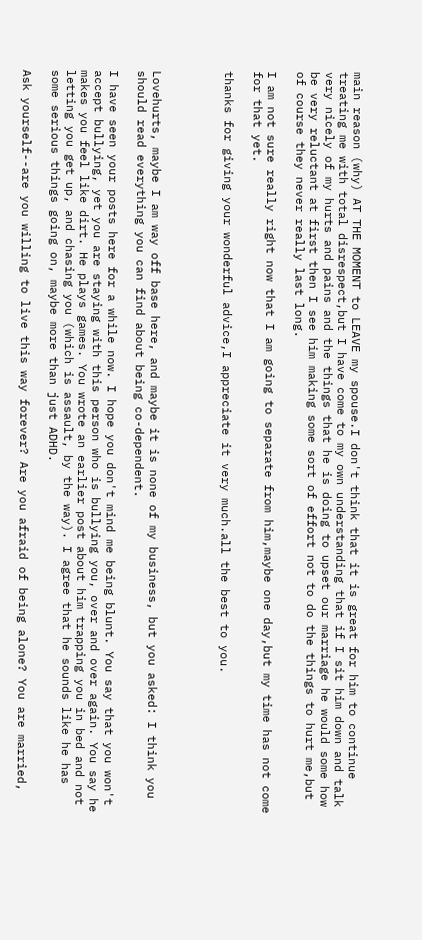main reason (why) AT THE MOMENT to LEAVE my spouse.I don't think that it is great for him to continue treating me with total disrespect,but I have come to my own understanding that if I sit him down and talk very nicely of my hurts and pains and the things that he is doing to upset our marriage he would some how be very reluctant at first then I see him making some sort of effort not to do the things to hurt me,but of course they never really last long.

I am not sure really right now that I am going to separate from him,maybe one day,but my time has not come for that yet.

thanks for giving your wonderful advice,I appreciate it very much.all the best to you.




Lovehurts, maybe I am way off base here, and maybe it is none of my business, but you asked: I think you should read everything you can find about being co-dependent.

I have seen your posts here for a while now. I hope you don't mind me being blunt. You say that you won't accept bullying, yet you are staying with this person who is bullying you, over and over again. You say he makes you feel like dirt. He plays games. You wrote an earlier post about him trapping you in bed and not letting you get up, and chasing you (which is assault, by the way). I agree that he sounds like he has some serious things going on, maybe more than just ADHD.

Ask yourself--are you willing to live this way forever? Are you afraid of being alone? You are married,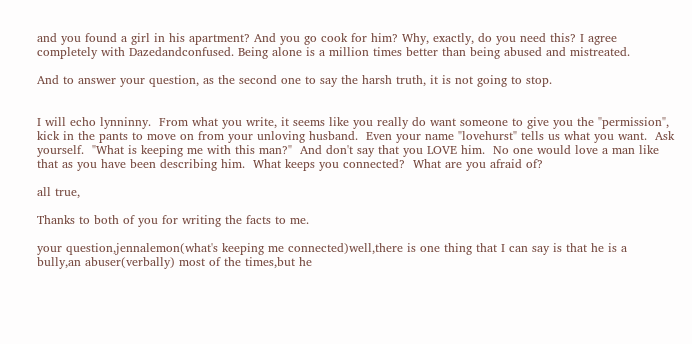and you found a girl in his apartment? And you go cook for him? Why, exactly, do you need this? I agree completely with Dazedandconfused. Being alone is a million times better than being abused and mistreated.

And to answer your question, as the second one to say the harsh truth, it is not going to stop.


I will echo lynninny.  From what you write, it seems like you really do want someone to give you the "permission", kick in the pants to move on from your unloving husband.  Even your name "lovehurst" tells us what you want.  Ask yourself.  "What is keeping me with this man?"  And don't say that you LOVE him.  No one would love a man like that as you have been describing him.  What keeps you connected?  What are you afraid of?

all true,

Thanks to both of you for writing the facts to me.

your question,jennalemon(what's keeping me connected)well,there is one thing that I can say is that he is a bully,an abuser(verbally) most of the times,but he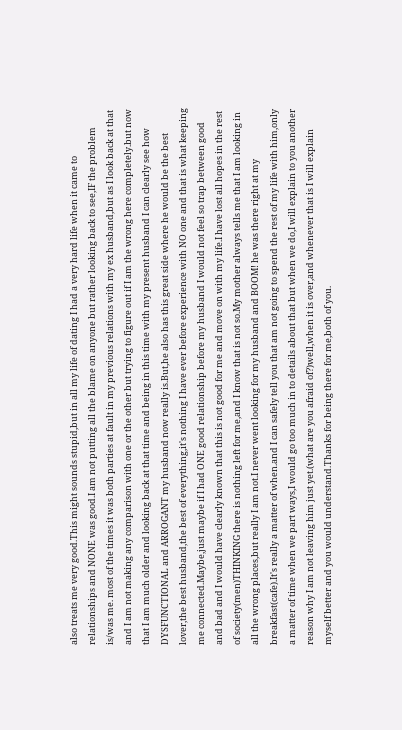also treats me very good.This might sounds stupid,but in all my life of dating I had a very hard life when it came to relationships and NONE was good.I am not putting all the blame on anyone but rather looking back to see,IF the problem is/was me. most of the times it was both parties at fault in my previous relations with my ex husband,but as I look back at that and I am not making any comparison with one or the other but trying to figure out if I am the wrong here completely.but now that I am much older and looking back at that time and being in this time with my present husband I can clearly see how DYSFUNCTIONAL and ARROGANT my husband now really is.But,he also has this great side where he would be the best lover,the best husband,the best of everything,it's nothing I have ever before experience with NO one and that is what keeping me connected.Maybe,just maybe if I had ONE good relationship before my husband I would not feel so trap between good and bad and I would have clearly known that this is not good for me and move on with my life.I have lost all hopes in the rest of society(men)THINKING there is nothing left for me,and I know that is not so.My mother always tells me that I am looking in all the wrong places,but really I am not.I never went looking for my husband and BOOM! he was there right at my breakfast(cafe).It's really a matter of when.and I can safely tell you that am not going to spend the rest of my life with him,only a matter of time when we part ways,I would go too much in to details about that but when we do,I will explain to you another reason why I am not leaving him just yet.(what are you afraid of?)well,when it is over,and whenever that is I will explain myself better and you would understand.Thanks for being there for me,both of you.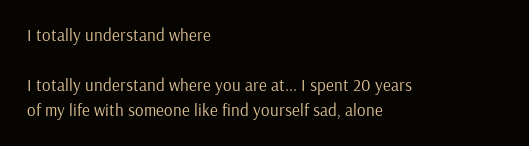I totally understand where

I totally understand where you are at... I spent 20 years of my life with someone like find yourself sad, alone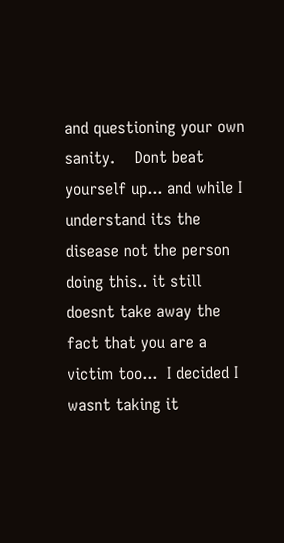and questioning your own sanity.    Dont beat yourself up... and while I understand its the disease not the person doing this.. it still doesnt take away the fact that you are a victim too...  I decided I wasnt taking it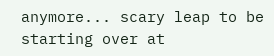anymore... scary leap to be starting over at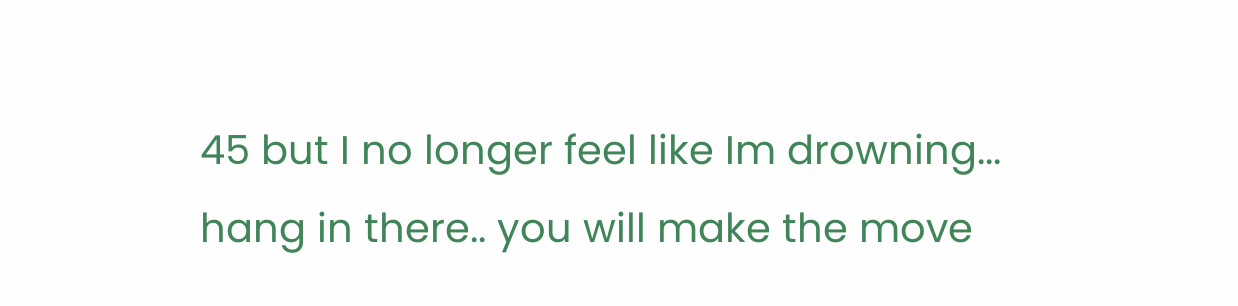45 but I no longer feel like Im drowning... hang in there.. you will make the move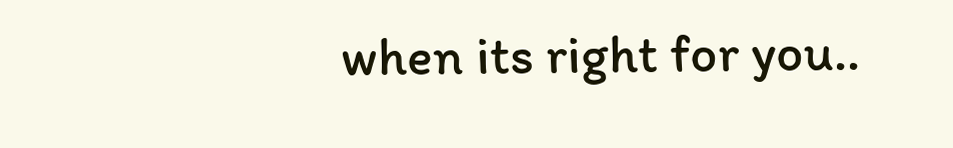when its right for you..